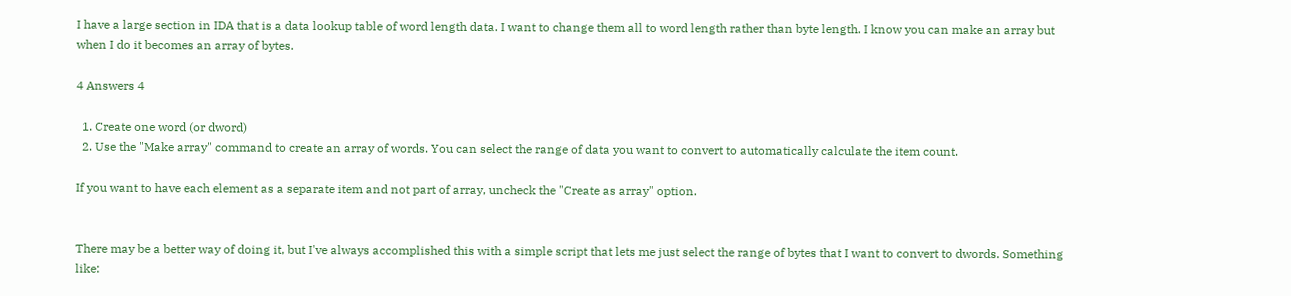I have a large section in IDA that is a data lookup table of word length data. I want to change them all to word length rather than byte length. I know you can make an array but when I do it becomes an array of bytes.

4 Answers 4

  1. Create one word (or dword)
  2. Use the "Make array" command to create an array of words. You can select the range of data you want to convert to automatically calculate the item count.

If you want to have each element as a separate item and not part of array, uncheck the "Create as array" option.


There may be a better way of doing it, but I've always accomplished this with a simple script that lets me just select the range of bytes that I want to convert to dwords. Something like: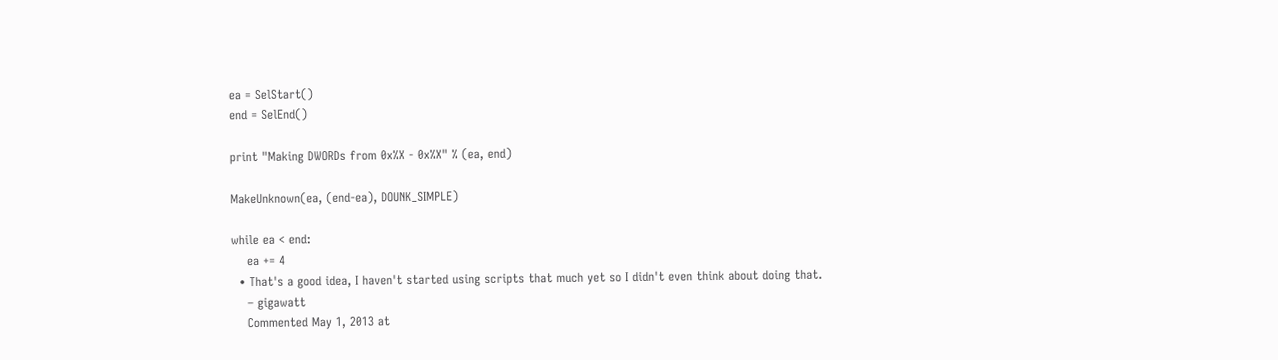ea = SelStart()
end = SelEnd()

print "Making DWORDs from 0x%X - 0x%X" % (ea, end)

MakeUnknown(ea, (end-ea), DOUNK_SIMPLE)

while ea < end:
    ea += 4
  • That's a good idea, I haven't started using scripts that much yet so I didn't even think about doing that.
    – gigawatt
    Commented May 1, 2013 at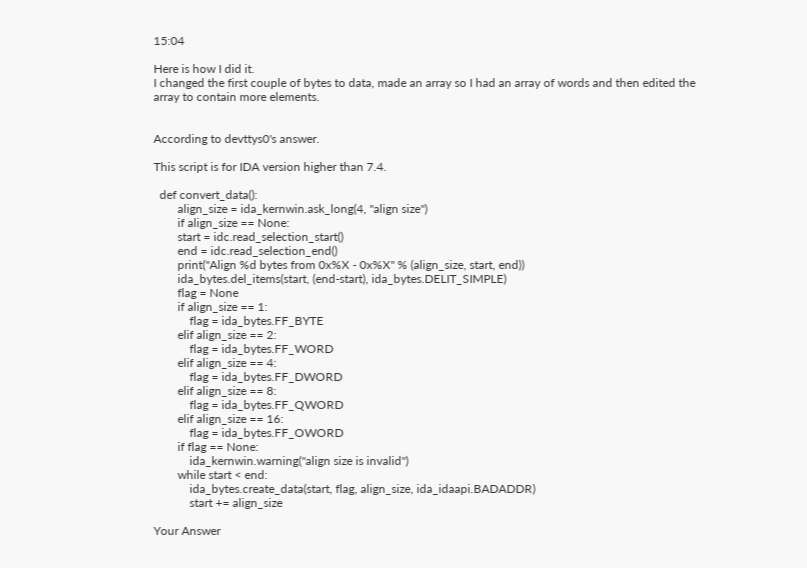15:04

Here is how I did it.
I changed the first couple of bytes to data, made an array so I had an array of words and then edited the array to contain more elements.


According to devttys0's answer.

This script is for IDA version higher than 7.4.

  def convert_data():
        align_size = ida_kernwin.ask_long(4, "align size")
        if align_size == None:
        start = idc.read_selection_start()
        end = idc.read_selection_end()
        print("Align %d bytes from 0x%X - 0x%X" % (align_size, start, end))
        ida_bytes.del_items(start, (end-start), ida_bytes.DELIT_SIMPLE)
        flag = None
        if align_size == 1:
            flag = ida_bytes.FF_BYTE
        elif align_size == 2:
            flag = ida_bytes.FF_WORD
        elif align_size == 4:
            flag = ida_bytes.FF_DWORD
        elif align_size == 8:
            flag = ida_bytes.FF_QWORD
        elif align_size == 16:
            flag = ida_bytes.FF_OWORD
        if flag == None:
            ida_kernwin.warning("align size is invalid")
        while start < end:
            ida_bytes.create_data(start, flag, align_size, ida_idaapi.BADADDR)
            start += align_size

Your Answer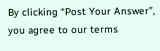By clicking “Post Your Answer”, you agree to our terms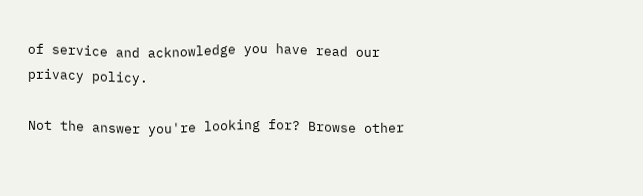of service and acknowledge you have read our privacy policy.

Not the answer you're looking for? Browse other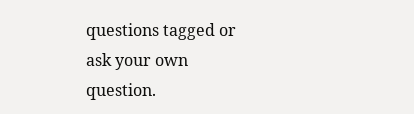questions tagged or ask your own question.